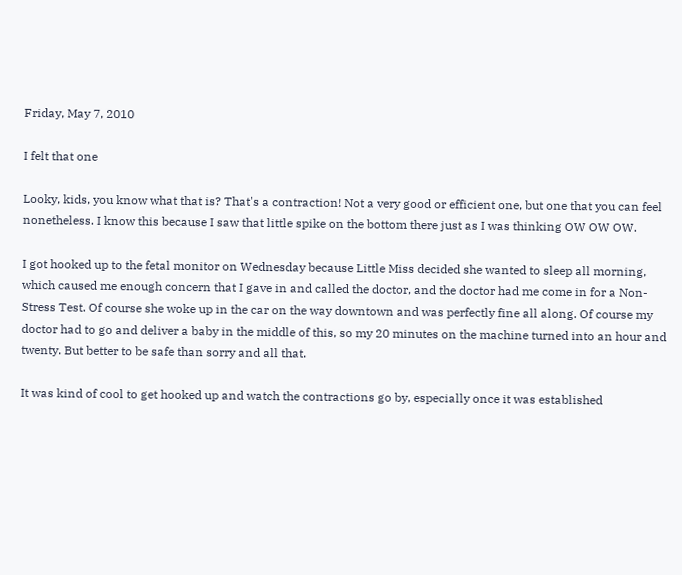Friday, May 7, 2010

I felt that one

Looky, kids, you know what that is? That's a contraction! Not a very good or efficient one, but one that you can feel nonetheless. I know this because I saw that little spike on the bottom there just as I was thinking OW OW OW.

I got hooked up to the fetal monitor on Wednesday because Little Miss decided she wanted to sleep all morning, which caused me enough concern that I gave in and called the doctor, and the doctor had me come in for a Non-Stress Test. Of course she woke up in the car on the way downtown and was perfectly fine all along. Of course my doctor had to go and deliver a baby in the middle of this, so my 20 minutes on the machine turned into an hour and twenty. But better to be safe than sorry and all that.

It was kind of cool to get hooked up and watch the contractions go by, especially once it was established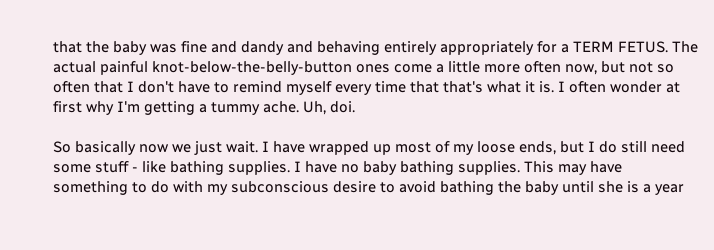that the baby was fine and dandy and behaving entirely appropriately for a TERM FETUS. The actual painful knot-below-the-belly-button ones come a little more often now, but not so often that I don't have to remind myself every time that that's what it is. I often wonder at first why I'm getting a tummy ache. Uh, doi.

So basically now we just wait. I have wrapped up most of my loose ends, but I do still need some stuff - like bathing supplies. I have no baby bathing supplies. This may have something to do with my subconscious desire to avoid bathing the baby until she is a year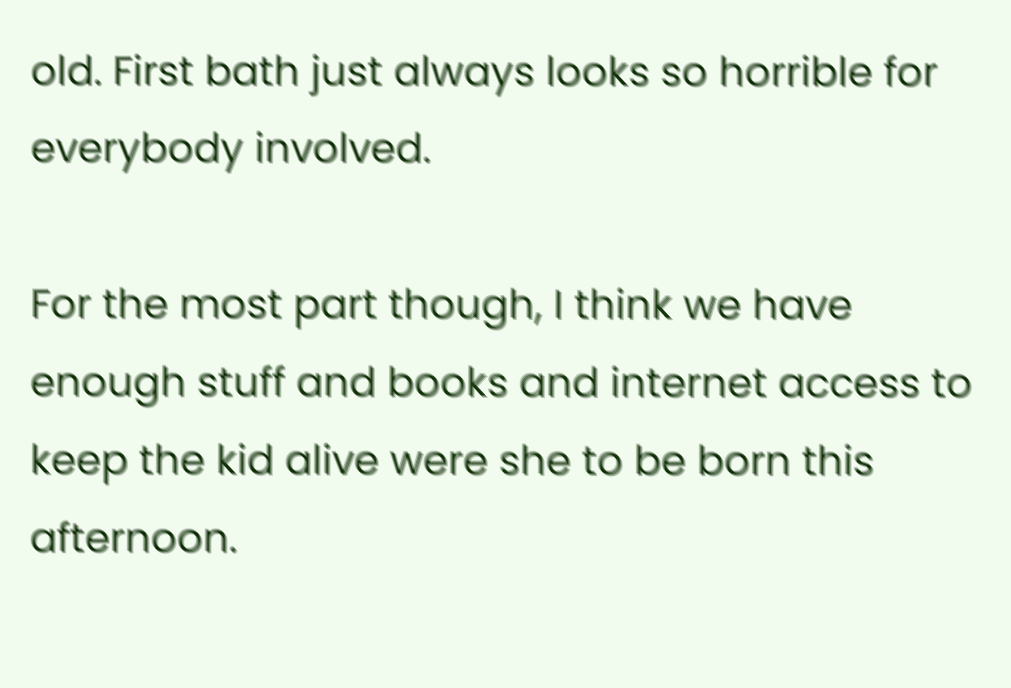old. First bath just always looks so horrible for everybody involved.

For the most part though, I think we have enough stuff and books and internet access to keep the kid alive were she to be born this afternoon.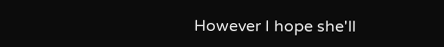However I hope she'll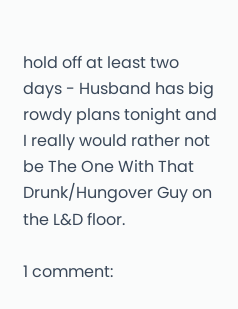hold off at least two days - Husband has big rowdy plans tonight and I really would rather not be The One With That Drunk/Hungover Guy on the L&D floor.

1 comment: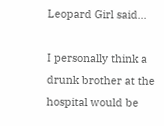Leopard Girl said...

I personally think a drunk brother at the hospital would be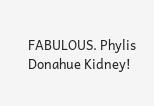FABULOUS. Phylis Donahue Kidney!